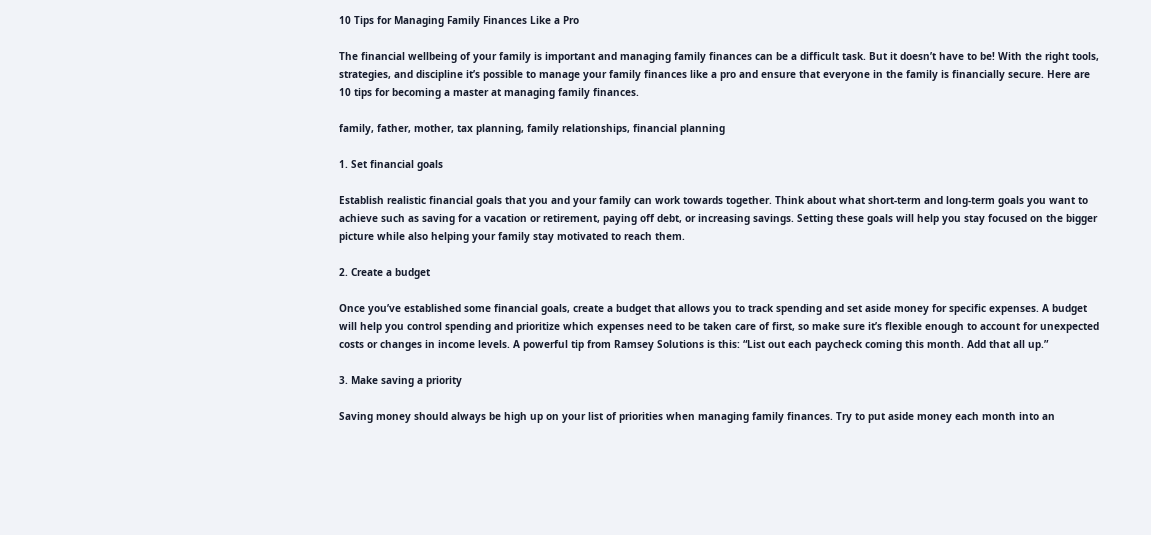10 Tips for Managing Family Finances Like a Pro

The financial wellbeing of your family is important and managing family finances can be a difficult task. But it doesn’t have to be! With the right tools, strategies, and discipline it’s possible to manage your family finances like a pro and ensure that everyone in the family is financially secure. Here are 10 tips for becoming a master at managing family finances.

family, father, mother, tax planning, family relationships, financial planning

1. Set financial goals

Establish realistic financial goals that you and your family can work towards together. Think about what short-term and long-term goals you want to achieve such as saving for a vacation or retirement, paying off debt, or increasing savings. Setting these goals will help you stay focused on the bigger picture while also helping your family stay motivated to reach them.

2. Create a budget

Once you’ve established some financial goals, create a budget that allows you to track spending and set aside money for specific expenses. A budget will help you control spending and prioritize which expenses need to be taken care of first, so make sure it’s flexible enough to account for unexpected costs or changes in income levels. A powerful tip from Ramsey Solutions is this: “List out each paycheck coming this month. Add that all up.”

3. Make saving a priority

Saving money should always be high up on your list of priorities when managing family finances. Try to put aside money each month into an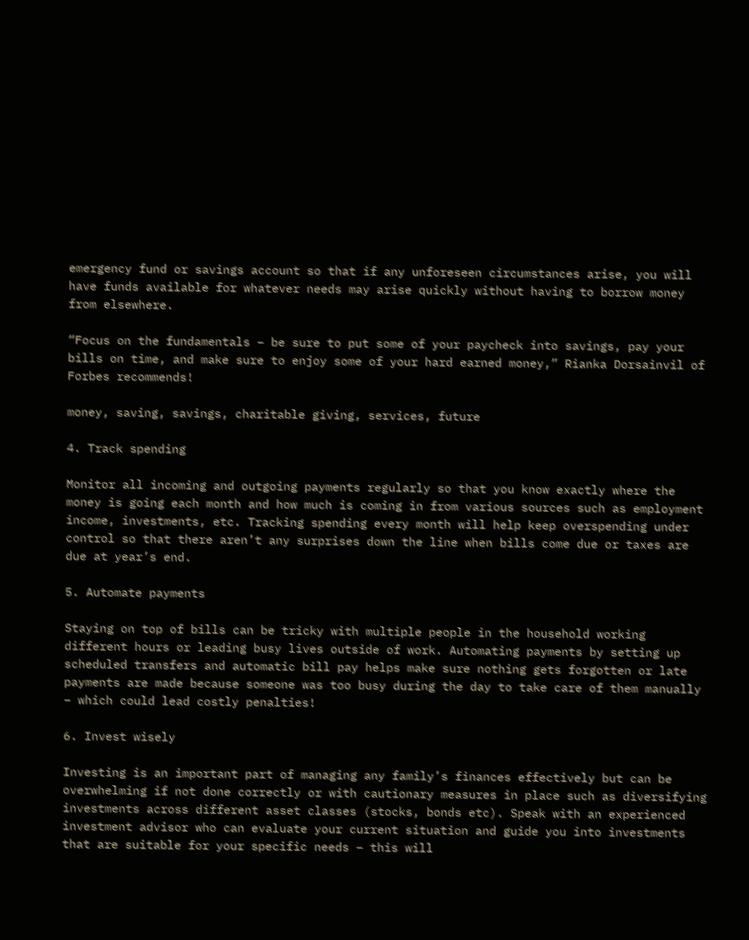emergency fund or savings account so that if any unforeseen circumstances arise, you will have funds available for whatever needs may arise quickly without having to borrow money from elsewhere.

“Focus on the fundamentals – be sure to put some of your paycheck into savings, pay your bills on time, and make sure to enjoy some of your hard earned money,” Rianka Dorsainvil of Forbes recommends!

money, saving, savings, charitable giving, services, future

4. Track spending

Monitor all incoming and outgoing payments regularly so that you know exactly where the money is going each month and how much is coming in from various sources such as employment income, investments, etc. Tracking spending every month will help keep overspending under control so that there aren’t any surprises down the line when bills come due or taxes are due at year’s end.

5. Automate payments

Staying on top of bills can be tricky with multiple people in the household working different hours or leading busy lives outside of work. Automating payments by setting up scheduled transfers and automatic bill pay helps make sure nothing gets forgotten or late payments are made because someone was too busy during the day to take care of them manually – which could lead costly penalties!

6. Invest wisely

Investing is an important part of managing any family’s finances effectively but can be overwhelming if not done correctly or with cautionary measures in place such as diversifying investments across different asset classes (stocks, bonds etc). Speak with an experienced investment advisor who can evaluate your current situation and guide you into investments that are suitable for your specific needs – this will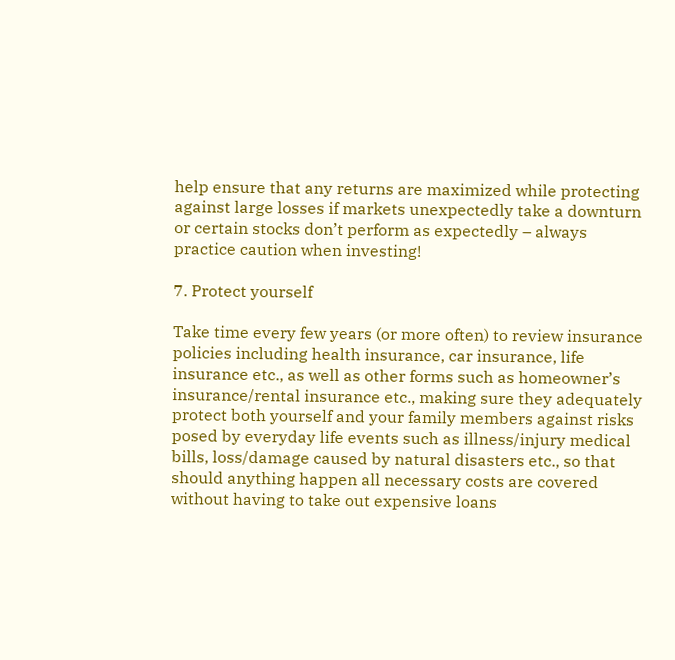help ensure that any returns are maximized while protecting against large losses if markets unexpectedly take a downturn or certain stocks don’t perform as expectedly – always practice caution when investing!

7. Protect yourself

Take time every few years (or more often) to review insurance policies including health insurance, car insurance, life insurance etc., as well as other forms such as homeowner’s insurance/rental insurance etc., making sure they adequately protect both yourself and your family members against risks posed by everyday life events such as illness/injury medical bills, loss/damage caused by natural disasters etc., so that should anything happen all necessary costs are covered without having to take out expensive loans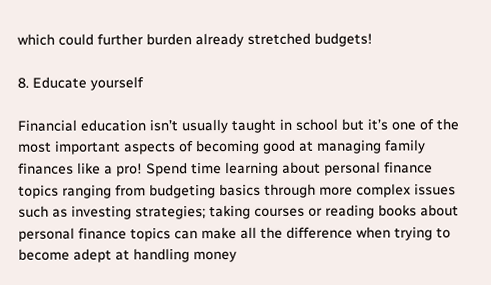which could further burden already stretched budgets!

8. Educate yourself

Financial education isn’t usually taught in school but it’s one of the most important aspects of becoming good at managing family finances like a pro! Spend time learning about personal finance topics ranging from budgeting basics through more complex issues such as investing strategies; taking courses or reading books about personal finance topics can make all the difference when trying to become adept at handling money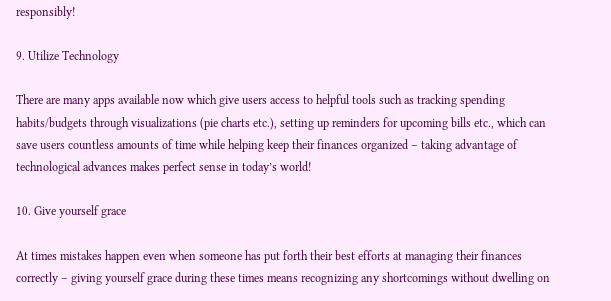responsibly!

9. Utilize Technology

There are many apps available now which give users access to helpful tools such as tracking spending habits/budgets through visualizations (pie charts etc.), setting up reminders for upcoming bills etc., which can save users countless amounts of time while helping keep their finances organized – taking advantage of technological advances makes perfect sense in today’s world!

10. Give yourself grace

At times mistakes happen even when someone has put forth their best efforts at managing their finances correctly – giving yourself grace during these times means recognizing any shortcomings without dwelling on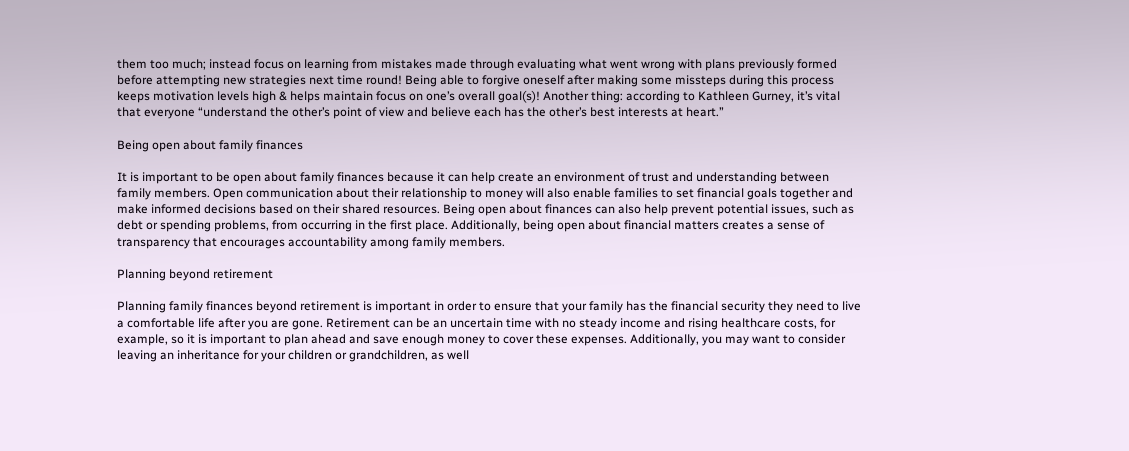them too much; instead focus on learning from mistakes made through evaluating what went wrong with plans previously formed before attempting new strategies next time round! Being able to forgive oneself after making some missteps during this process keeps motivation levels high & helps maintain focus on one’s overall goal(s)! Another thing: according to Kathleen Gurney, it’s vital that everyone “understand the other’s point of view and believe each has the other’s best interests at heart.”

Being open about family finances

It is important to be open about family finances because it can help create an environment of trust and understanding between family members. Open communication about their relationship to money will also enable families to set financial goals together and make informed decisions based on their shared resources. Being open about finances can also help prevent potential issues, such as debt or spending problems, from occurring in the first place. Additionally, being open about financial matters creates a sense of transparency that encourages accountability among family members.

Planning beyond retirement

Planning family finances beyond retirement is important in order to ensure that your family has the financial security they need to live a comfortable life after you are gone. Retirement can be an uncertain time with no steady income and rising healthcare costs, for example, so it is important to plan ahead and save enough money to cover these expenses. Additionally, you may want to consider leaving an inheritance for your children or grandchildren, as well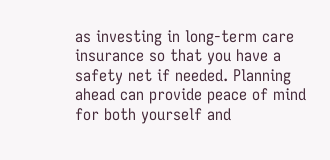as investing in long-term care insurance so that you have a safety net if needed. Planning ahead can provide peace of mind for both yourself and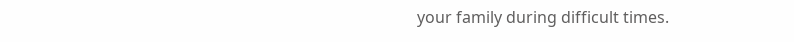your family during difficult times.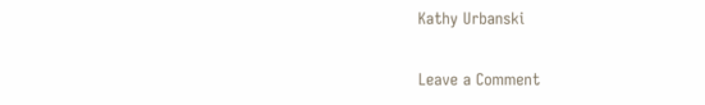Kathy Urbanski

Leave a Comment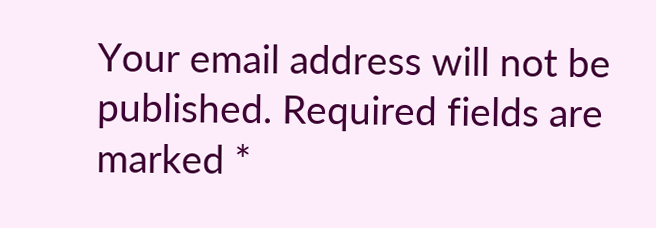Your email address will not be published. Required fields are marked *